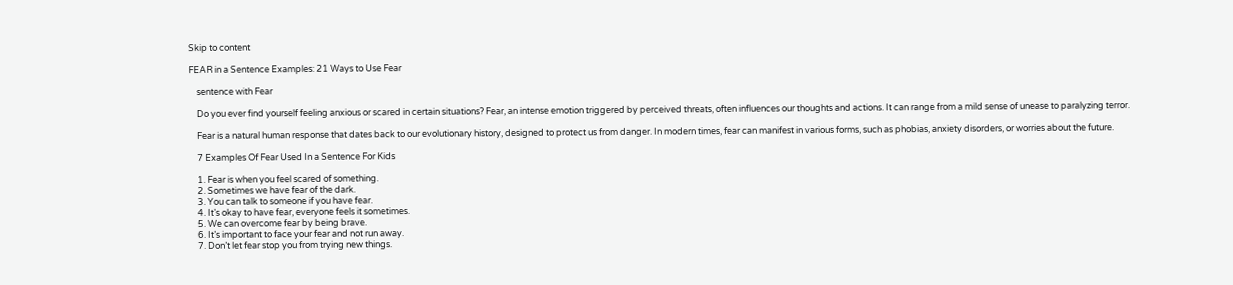Skip to content

FEAR in a Sentence Examples: 21 Ways to Use Fear

    sentence with Fear

    Do you ever find yourself feeling anxious or scared in certain situations? Fear, an intense emotion triggered by perceived threats, often influences our thoughts and actions. It can range from a mild sense of unease to paralyzing terror.

    Fear is a natural human response that dates back to our evolutionary history, designed to protect us from danger. In modern times, fear can manifest in various forms, such as phobias, anxiety disorders, or worries about the future.

    7 Examples Of Fear Used In a Sentence For Kids

    1. Fear is when you feel scared of something.
    2. Sometimes we have fear of the dark.
    3. You can talk to someone if you have fear.
    4. It’s okay to have fear, everyone feels it sometimes.
    5. We can overcome fear by being brave.
    6. It’s important to face your fear and not run away.
    7. Don’t let fear stop you from trying new things.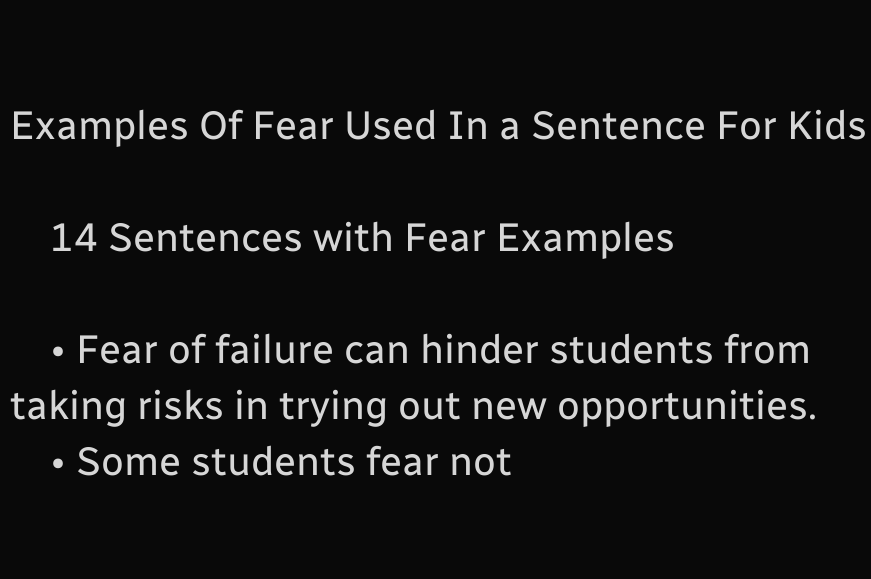Examples Of Fear Used In a Sentence For Kids

    14 Sentences with Fear Examples

    • Fear of failure can hinder students from taking risks in trying out new opportunities.
    • Some students fear not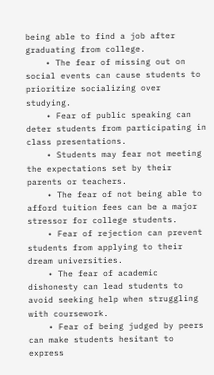being able to find a job after graduating from college.
    • The fear of missing out on social events can cause students to prioritize socializing over studying.
    • Fear of public speaking can deter students from participating in class presentations.
    • Students may fear not meeting the expectations set by their parents or teachers.
    • The fear of not being able to afford tuition fees can be a major stressor for college students.
    • Fear of rejection can prevent students from applying to their dream universities.
    • The fear of academic dishonesty can lead students to avoid seeking help when struggling with coursework.
    • Fear of being judged by peers can make students hesitant to express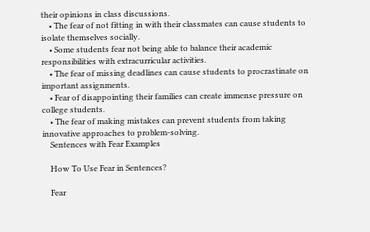their opinions in class discussions.
    • The fear of not fitting in with their classmates can cause students to isolate themselves socially.
    • Some students fear not being able to balance their academic responsibilities with extracurricular activities.
    • The fear of missing deadlines can cause students to procrastinate on important assignments.
    • Fear of disappointing their families can create immense pressure on college students.
    • The fear of making mistakes can prevent students from taking innovative approaches to problem-solving.
    Sentences with Fear Examples

    How To Use Fear in Sentences?

    Fear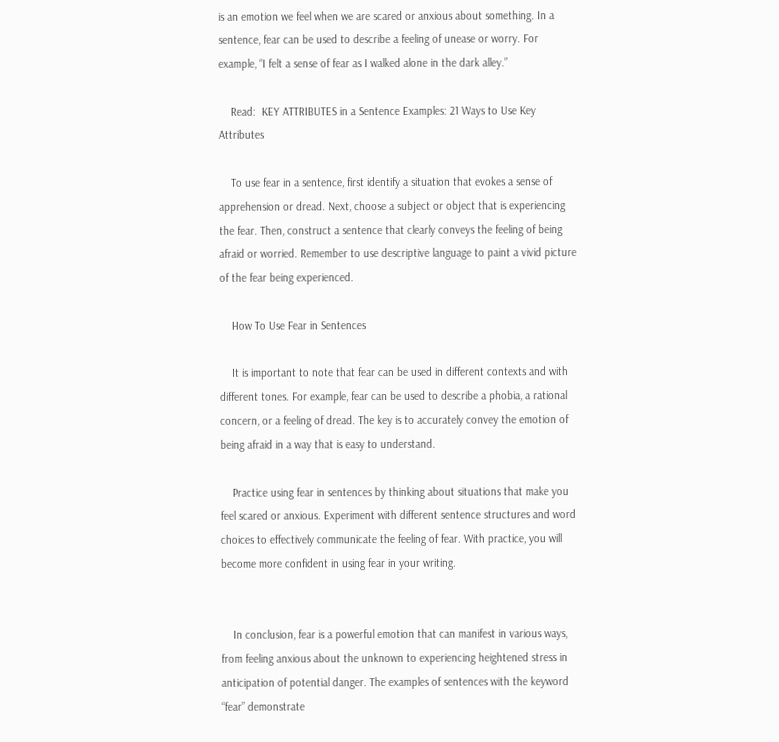is an emotion we feel when we are scared or anxious about something. In a sentence, fear can be used to describe a feeling of unease or worry. For example, “I felt a sense of fear as I walked alone in the dark alley.”

    Read:  KEY ATTRIBUTES in a Sentence Examples: 21 Ways to Use Key Attributes

    To use fear in a sentence, first identify a situation that evokes a sense of apprehension or dread. Next, choose a subject or object that is experiencing the fear. Then, construct a sentence that clearly conveys the feeling of being afraid or worried. Remember to use descriptive language to paint a vivid picture of the fear being experienced.

    How To Use Fear in Sentences

    It is important to note that fear can be used in different contexts and with different tones. For example, fear can be used to describe a phobia, a rational concern, or a feeling of dread. The key is to accurately convey the emotion of being afraid in a way that is easy to understand.

    Practice using fear in sentences by thinking about situations that make you feel scared or anxious. Experiment with different sentence structures and word choices to effectively communicate the feeling of fear. With practice, you will become more confident in using fear in your writing.


    In conclusion, fear is a powerful emotion that can manifest in various ways, from feeling anxious about the unknown to experiencing heightened stress in anticipation of potential danger. The examples of sentences with the keyword “fear” demonstrate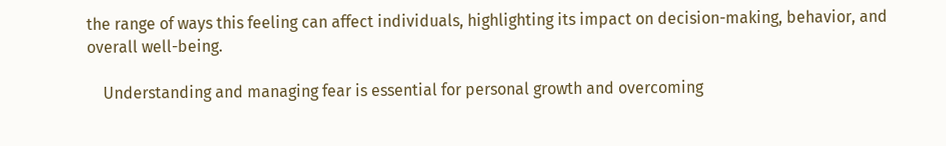the range of ways this feeling can affect individuals, highlighting its impact on decision-making, behavior, and overall well-being.

    Understanding and managing fear is essential for personal growth and overcoming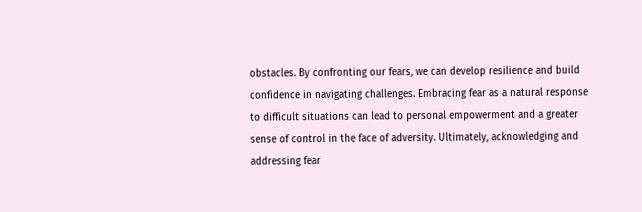obstacles. By confronting our fears, we can develop resilience and build confidence in navigating challenges. Embracing fear as a natural response to difficult situations can lead to personal empowerment and a greater sense of control in the face of adversity. Ultimately, acknowledging and addressing fear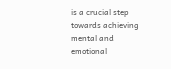is a crucial step towards achieving mental and emotional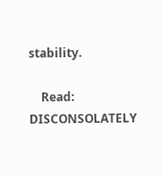stability.

    Read:  DISCONSOLATELY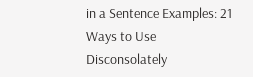in a Sentence Examples: 21 Ways to Use Disconsolately